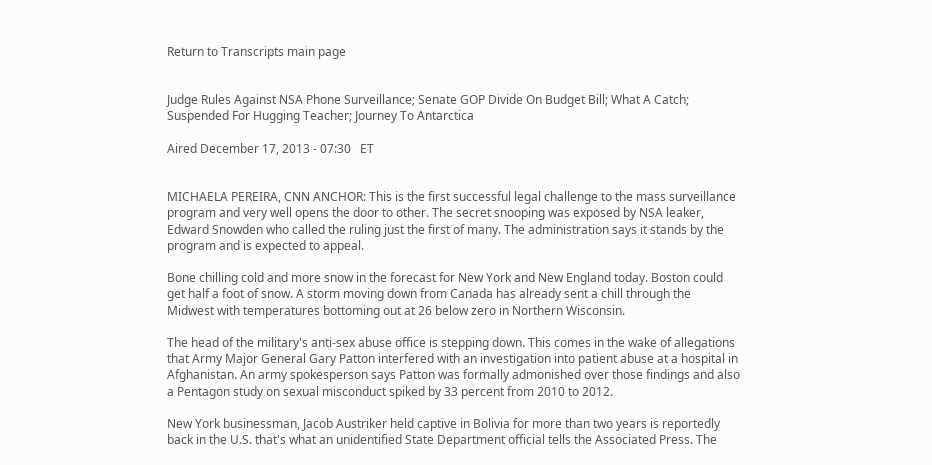Return to Transcripts main page


Judge Rules Against NSA Phone Surveillance; Senate GOP Divide On Budget Bill; What A Catch; Suspended For Hugging Teacher; Journey To Antarctica

Aired December 17, 2013 - 07:30   ET


MICHAELA PEREIRA, CNN ANCHOR: This is the first successful legal challenge to the mass surveillance program and very well opens the door to other. The secret snooping was exposed by NSA leaker, Edward Snowden who called the ruling just the first of many. The administration says it stands by the program and is expected to appeal.

Bone chilling cold and more snow in the forecast for New York and New England today. Boston could get half a foot of snow. A storm moving down from Canada has already sent a chill through the Midwest with temperatures bottoming out at 26 below zero in Northern Wisconsin.

The head of the military's anti-sex abuse office is stepping down. This comes in the wake of allegations that Army Major General Gary Patton interfered with an investigation into patient abuse at a hospital in Afghanistan. An army spokesperson says Patton was formally admonished over those findings and also a Pentagon study on sexual misconduct spiked by 33 percent from 2010 to 2012.

New York businessman, Jacob Austriker held captive in Bolivia for more than two years is reportedly back in the U.S. that's what an unidentified State Department official tells the Associated Press. The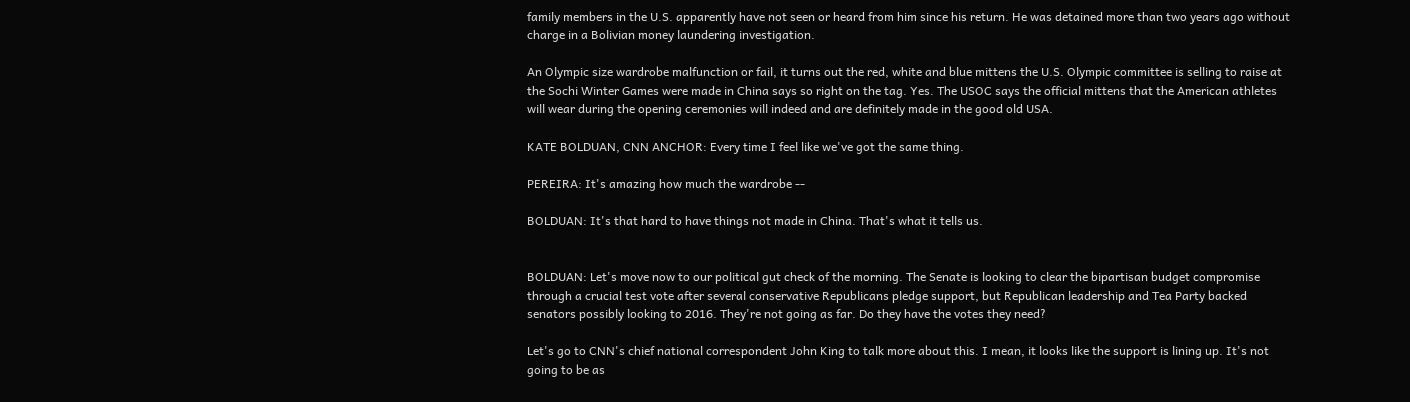family members in the U.S. apparently have not seen or heard from him since his return. He was detained more than two years ago without charge in a Bolivian money laundering investigation.

An Olympic size wardrobe malfunction or fail, it turns out the red, white and blue mittens the U.S. Olympic committee is selling to raise at the Sochi Winter Games were made in China says so right on the tag. Yes. The USOC says the official mittens that the American athletes will wear during the opening ceremonies will indeed and are definitely made in the good old USA.

KATE BOLDUAN, CNN ANCHOR: Every time I feel like we've got the same thing.

PEREIRA: It's amazing how much the wardrobe --

BOLDUAN: It's that hard to have things not made in China. That's what it tells us.


BOLDUAN: Let's move now to our political gut check of the morning. The Senate is looking to clear the bipartisan budget compromise through a crucial test vote after several conservative Republicans pledge support, but Republican leadership and Tea Party backed senators possibly looking to 2016. They're not going as far. Do they have the votes they need?

Let's go to CNN's chief national correspondent John King to talk more about this. I mean, it looks like the support is lining up. It's not going to be as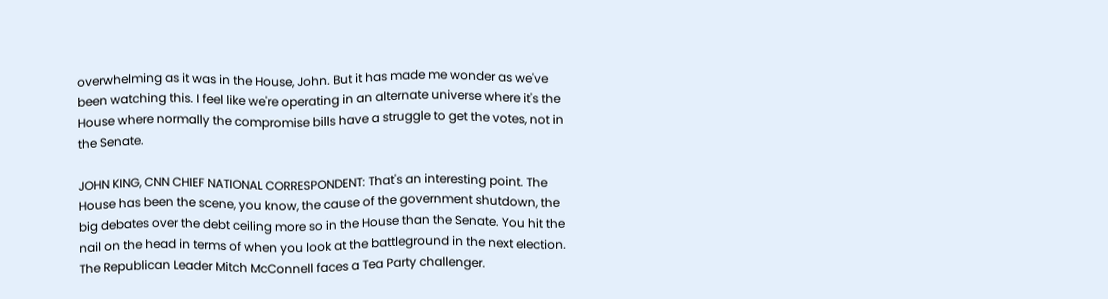overwhelming as it was in the House, John. But it has made me wonder as we've been watching this. I feel like we're operating in an alternate universe where it's the House where normally the compromise bills have a struggle to get the votes, not in the Senate.

JOHN KING, CNN CHIEF NATIONAL CORRESPONDENT: That's an interesting point. The House has been the scene, you know, the cause of the government shutdown, the big debates over the debt ceiling more so in the House than the Senate. You hit the nail on the head in terms of when you look at the battleground in the next election. The Republican Leader Mitch McConnell faces a Tea Party challenger.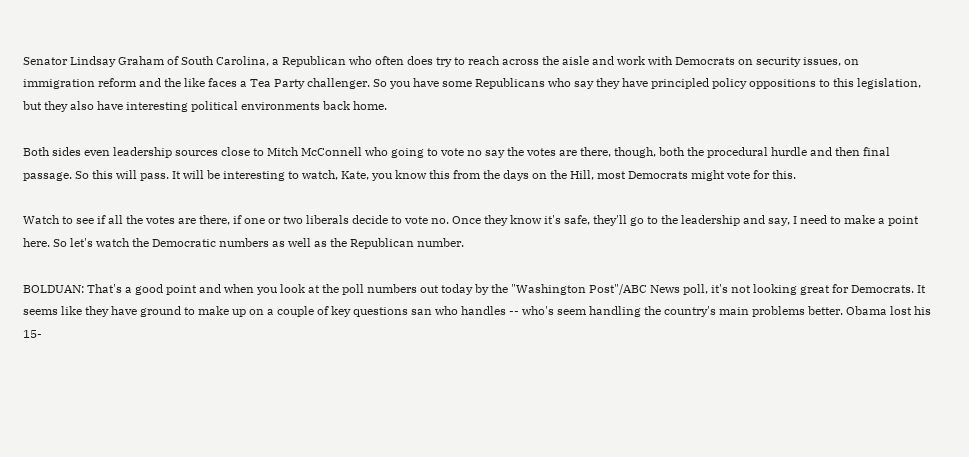Senator Lindsay Graham of South Carolina, a Republican who often does try to reach across the aisle and work with Democrats on security issues, on immigration reform and the like faces a Tea Party challenger. So you have some Republicans who say they have principled policy oppositions to this legislation, but they also have interesting political environments back home.

Both sides even leadership sources close to Mitch McConnell who going to vote no say the votes are there, though, both the procedural hurdle and then final passage. So this will pass. It will be interesting to watch, Kate, you know this from the days on the Hill, most Democrats might vote for this.

Watch to see if all the votes are there, if one or two liberals decide to vote no. Once they know it's safe, they'll go to the leadership and say, I need to make a point here. So let's watch the Democratic numbers as well as the Republican number.

BOLDUAN: That's a good point and when you look at the poll numbers out today by the "Washington Post"/ABC News poll, it's not looking great for Democrats. It seems like they have ground to make up on a couple of key questions san who handles -- who's seem handling the country's main problems better. Obama lost his 15-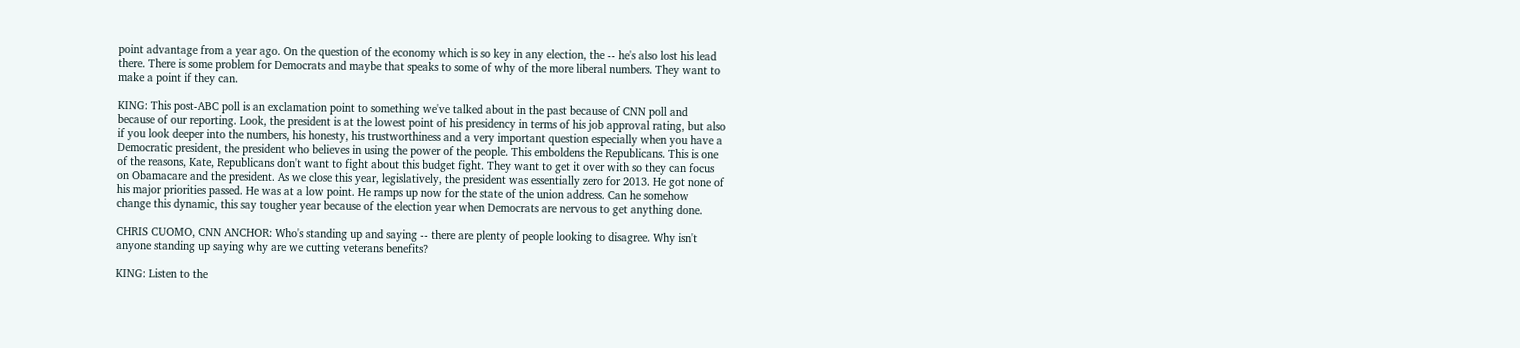point advantage from a year ago. On the question of the economy which is so key in any election, the -- he's also lost his lead there. There is some problem for Democrats and maybe that speaks to some of why of the more liberal numbers. They want to make a point if they can.

KING: This post-ABC poll is an exclamation point to something we've talked about in the past because of CNN poll and because of our reporting. Look, the president is at the lowest point of his presidency in terms of his job approval rating, but also if you look deeper into the numbers, his honesty, his trustworthiness and a very important question especially when you have a Democratic president, the president who believes in using the power of the people. This emboldens the Republicans. This is one of the reasons, Kate, Republicans don't want to fight about this budget fight. They want to get it over with so they can focus on Obamacare and the president. As we close this year, legislatively, the president was essentially zero for 2013. He got none of his major priorities passed. He was at a low point. He ramps up now for the state of the union address. Can he somehow change this dynamic, this say tougher year because of the election year when Democrats are nervous to get anything done.

CHRIS CUOMO, CNN ANCHOR: Who's standing up and saying -- there are plenty of people looking to disagree. Why isn't anyone standing up saying why are we cutting veterans benefits?

KING: Listen to the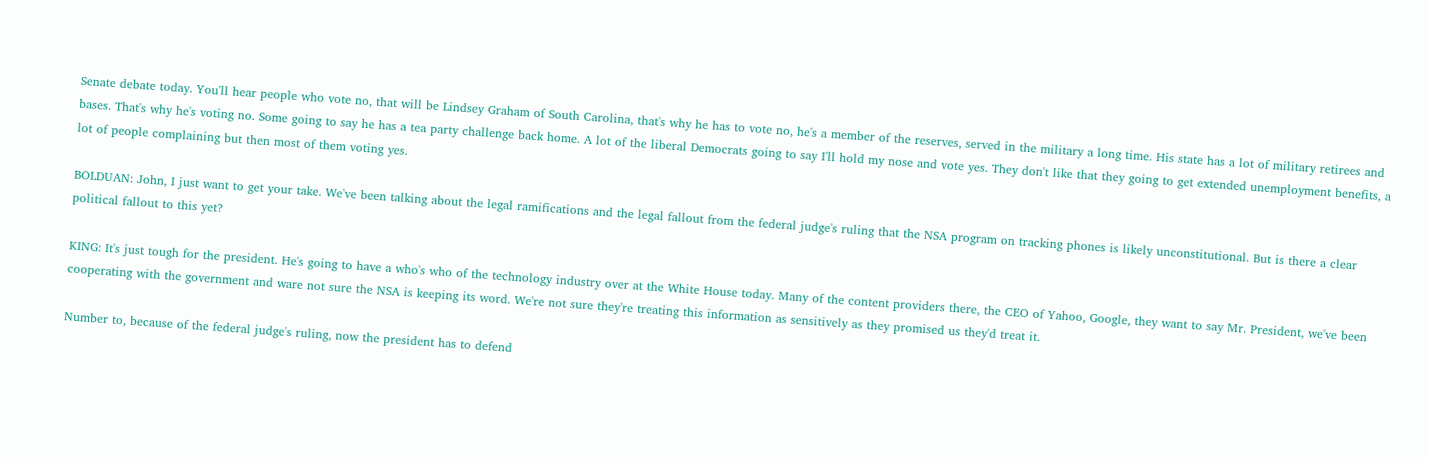Senate debate today. You'll hear people who vote no, that will be Lindsey Graham of South Carolina, that's why he has to vote no, he's a member of the reserves, served in the military a long time. His state has a lot of military retirees and bases. That's why he's voting no. Some going to say he has a tea party challenge back home. A lot of the liberal Democrats going to say I'll hold my nose and vote yes. They don't like that they going to get extended unemployment benefits, a lot of people complaining but then most of them voting yes.

BOLDUAN: John, I just want to get your take. We've been talking about the legal ramifications and the legal fallout from the federal judge's ruling that the NSA program on tracking phones is likely unconstitutional. But is there a clear political fallout to this yet?

KING: It's just tough for the president. He's going to have a who's who of the technology industry over at the White House today. Many of the content providers there, the CEO of Yahoo, Google, they want to say Mr. President, we've been cooperating with the government and ware not sure the NSA is keeping its word. We're not sure they're treating this information as sensitively as they promised us they'd treat it.

Number to, because of the federal judge's ruling, now the president has to defend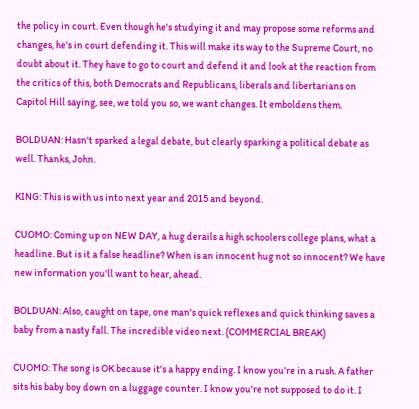the policy in court. Even though he's studying it and may propose some reforms and changes, he's in court defending it. This will make its way to the Supreme Court, no doubt about it. They have to go to court and defend it and look at the reaction from the critics of this, both Democrats and Republicans, liberals and libertarians on Capitol Hill saying, see, we told you so, we want changes. It emboldens them.

BOLDUAN: Hasn't sparked a legal debate, but clearly sparking a political debate as well. Thanks, John.

KING: This is with us into next year and 2015 and beyond.

CUOMO: Coming up on NEW DAY, a hug derails a high schoolers college plans, what a headline. But is it a false headline? When is an innocent hug not so innocent? We have new information you'll want to hear, ahead.

BOLDUAN: Also, caught on tape, one man's quick reflexes and quick thinking saves a baby from a nasty fall. The incredible video next. (COMMERCIAL BREAK)

CUOMO: The song is OK because it's a happy ending. I know you're in a rush. A father sits his baby boy down on a luggage counter. I know you're not supposed to do it. I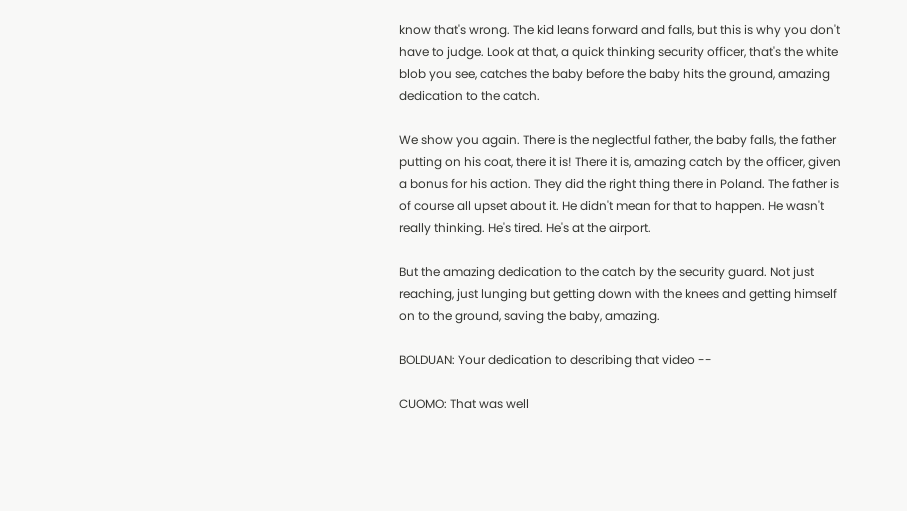know that's wrong. The kid leans forward and falls, but this is why you don't have to judge. Look at that, a quick thinking security officer, that's the white blob you see, catches the baby before the baby hits the ground, amazing dedication to the catch.

We show you again. There is the neglectful father, the baby falls, the father putting on his coat, there it is! There it is, amazing catch by the officer, given a bonus for his action. They did the right thing there in Poland. The father is of course all upset about it. He didn't mean for that to happen. He wasn't really thinking. He's tired. He's at the airport.

But the amazing dedication to the catch by the security guard. Not just reaching, just lunging but getting down with the knees and getting himself on to the ground, saving the baby, amazing.

BOLDUAN: Your dedication to describing that video --

CUOMO: That was well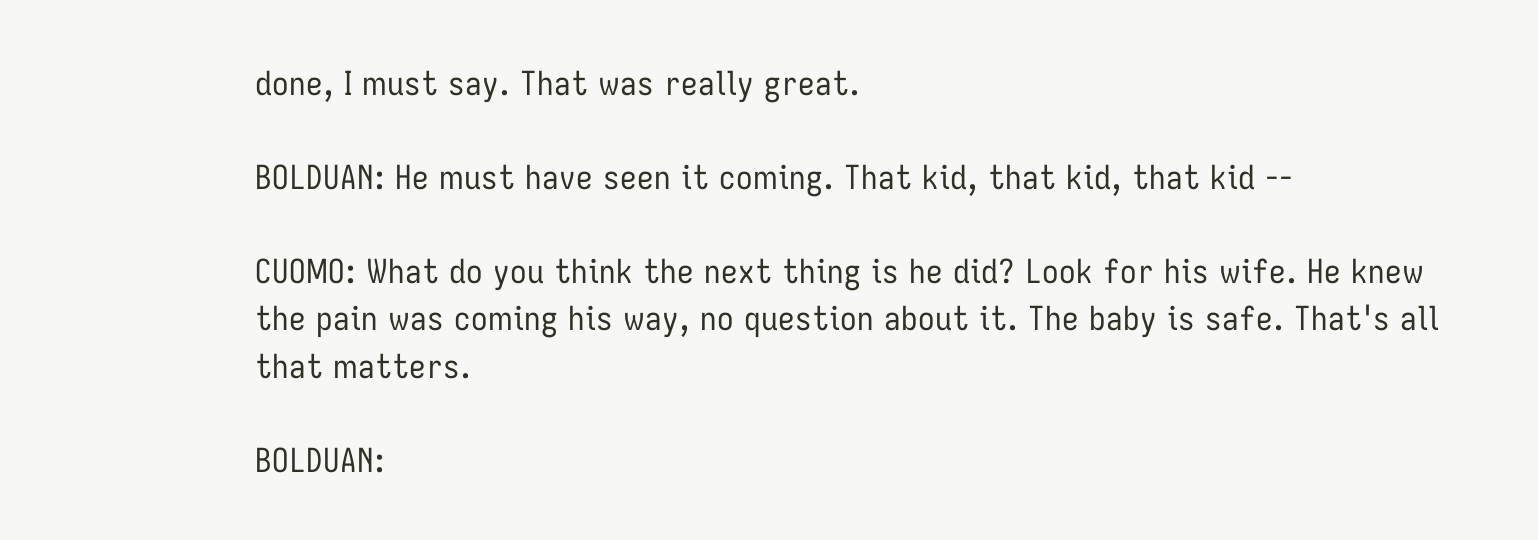done, I must say. That was really great.

BOLDUAN: He must have seen it coming. That kid, that kid, that kid --

CUOMO: What do you think the next thing is he did? Look for his wife. He knew the pain was coming his way, no question about it. The baby is safe. That's all that matters.

BOLDUAN: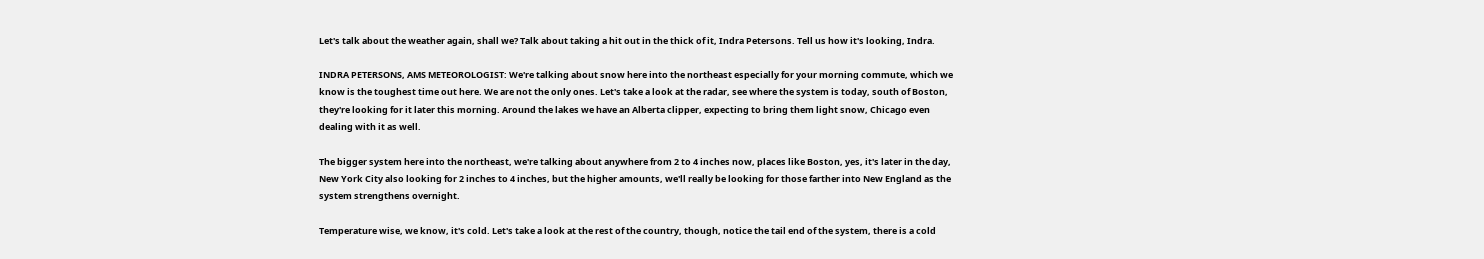Let's talk about the weather again, shall we? Talk about taking a hit out in the thick of it, Indra Petersons. Tell us how it's looking, Indra.

INDRA PETERSONS, AMS METEOROLOGIST: We're talking about snow here into the northeast especially for your morning commute, which we know is the toughest time out here. We are not the only ones. Let's take a look at the radar, see where the system is today, south of Boston, they're looking for it later this morning. Around the lakes we have an Alberta clipper, expecting to bring them light snow, Chicago even dealing with it as well.

The bigger system here into the northeast, we're talking about anywhere from 2 to 4 inches now, places like Boston, yes, it's later in the day, New York City also looking for 2 inches to 4 inches, but the higher amounts, we'll really be looking for those farther into New England as the system strengthens overnight.

Temperature wise, we know, it's cold. Let's take a look at the rest of the country, though, notice the tail end of the system, there is a cold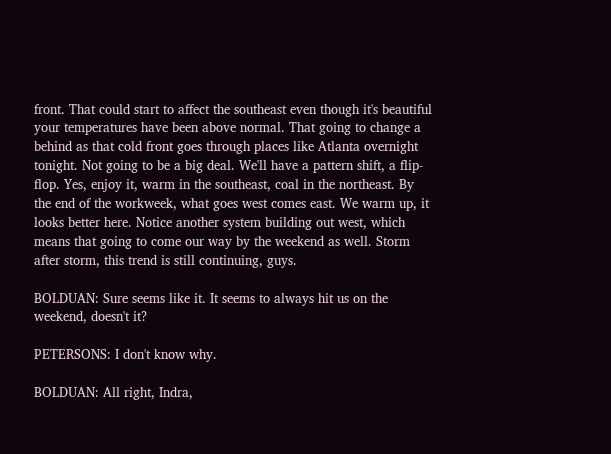front. That could start to affect the southeast even though it's beautiful your temperatures have been above normal. That going to change a behind as that cold front goes through places like Atlanta overnight tonight. Not going to be a big deal. We'll have a pattern shift, a flip-flop. Yes, enjoy it, warm in the southeast, coal in the northeast. By the end of the workweek, what goes west comes east. We warm up, it looks better here. Notice another system building out west, which means that going to come our way by the weekend as well. Storm after storm, this trend is still continuing, guys.

BOLDUAN: Sure seems like it. It seems to always hit us on the weekend, doesn't it?

PETERSONS: I don't know why.

BOLDUAN: All right, Indra,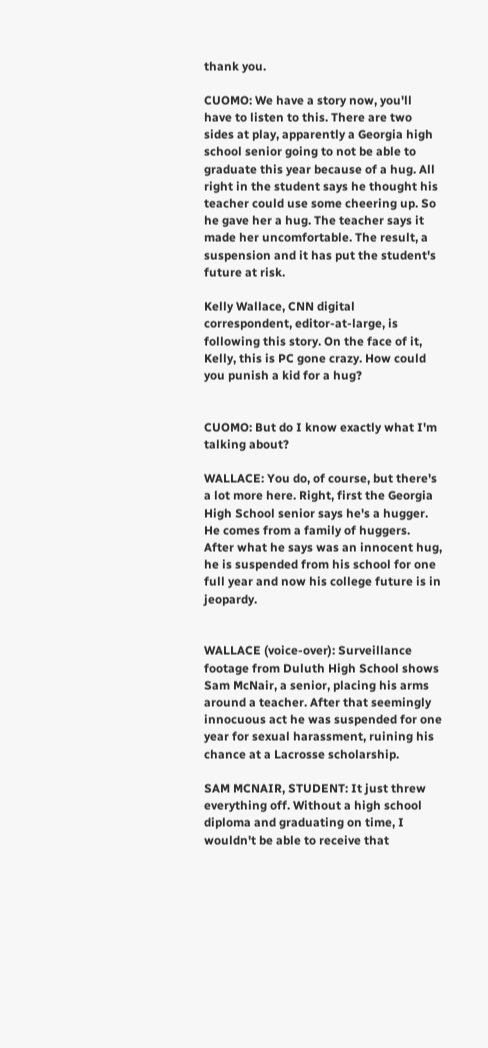thank you.

CUOMO: We have a story now, you'll have to listen to this. There are two sides at play, apparently a Georgia high school senior going to not be able to graduate this year because of a hug. All right in the student says he thought his teacher could use some cheering up. So he gave her a hug. The teacher says it made her uncomfortable. The result, a suspension and it has put the student's future at risk.

Kelly Wallace, CNN digital correspondent, editor-at-large, is following this story. On the face of it, Kelly, this is PC gone crazy. How could you punish a kid for a hug?


CUOMO: But do I know exactly what I'm talking about?

WALLACE: You do, of course, but there's a lot more here. Right, first the Georgia High School senior says he's a hugger. He comes from a family of huggers. After what he says was an innocent hug, he is suspended from his school for one full year and now his college future is in jeopardy.


WALLACE (voice-over): Surveillance footage from Duluth High School shows Sam McNair, a senior, placing his arms around a teacher. After that seemingly innocuous act he was suspended for one year for sexual harassment, ruining his chance at a Lacrosse scholarship.

SAM MCNAIR, STUDENT: It just threw everything off. Without a high school diploma and graduating on time, I wouldn't be able to receive that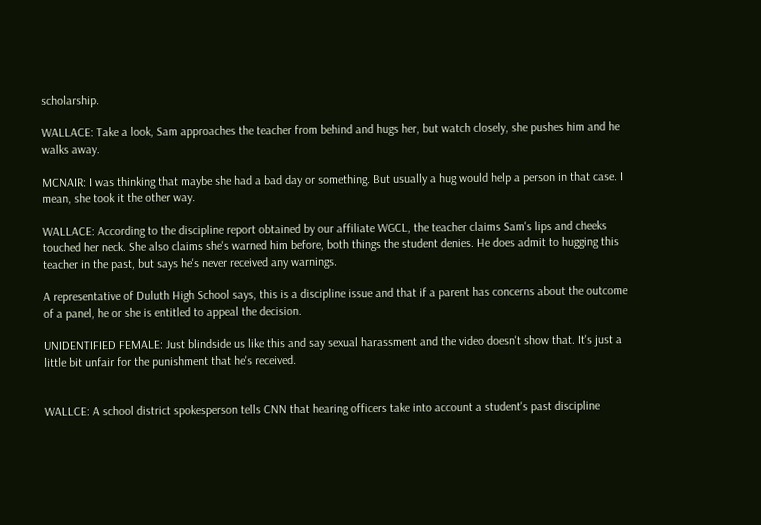scholarship.

WALLACE: Take a look, Sam approaches the teacher from behind and hugs her, but watch closely, she pushes him and he walks away.

MCNAIR: I was thinking that maybe she had a bad day or something. But usually a hug would help a person in that case. I mean, she took it the other way.

WALLACE: According to the discipline report obtained by our affiliate WGCL, the teacher claims Sam's lips and cheeks touched her neck. She also claims she's warned him before, both things the student denies. He does admit to hugging this teacher in the past, but says he's never received any warnings.

A representative of Duluth High School says, this is a discipline issue and that if a parent has concerns about the outcome of a panel, he or she is entitled to appeal the decision.

UNIDENTIFIED FEMALE: Just blindside us like this and say sexual harassment and the video doesn't show that. It's just a little bit unfair for the punishment that he's received.


WALLCE: A school district spokesperson tells CNN that hearing officers take into account a student's past discipline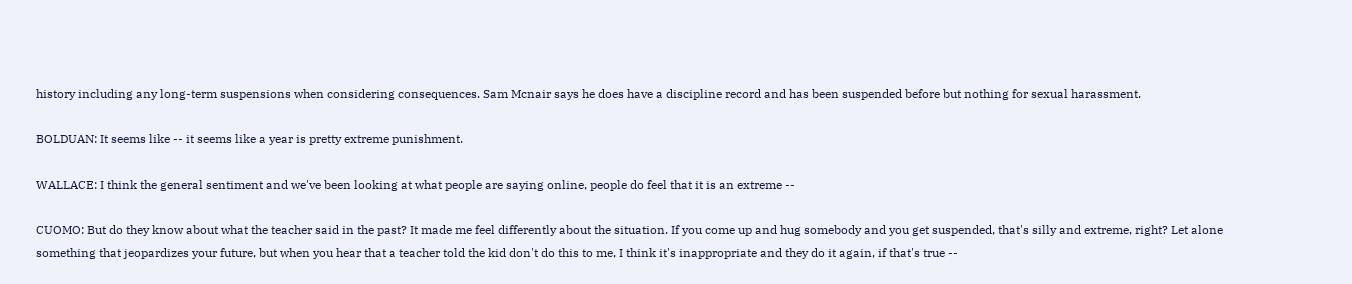history including any long-term suspensions when considering consequences. Sam Mcnair says he does have a discipline record and has been suspended before but nothing for sexual harassment.

BOLDUAN: It seems like -- it seems like a year is pretty extreme punishment.

WALLACE: I think the general sentiment and we've been looking at what people are saying online, people do feel that it is an extreme --

CUOMO: But do they know about what the teacher said in the past? It made me feel differently about the situation. If you come up and hug somebody and you get suspended, that's silly and extreme, right? Let alone something that jeopardizes your future, but when you hear that a teacher told the kid don't do this to me, I think it's inappropriate and they do it again, if that's true --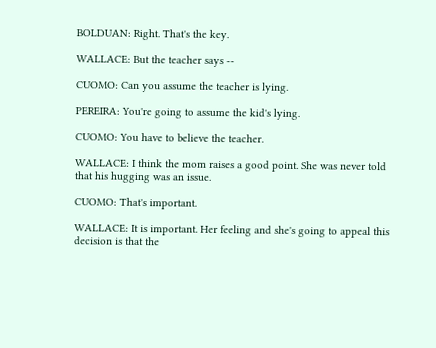BOLDUAN: Right. That's the key.

WALLACE: But the teacher says --

CUOMO: Can you assume the teacher is lying.

PEREIRA: You're going to assume the kid's lying.

CUOMO: You have to believe the teacher.

WALLACE: I think the mom raises a good point. She was never told that his hugging was an issue.

CUOMO: That's important.

WALLACE: It is important. Her feeling and she's going to appeal this decision is that the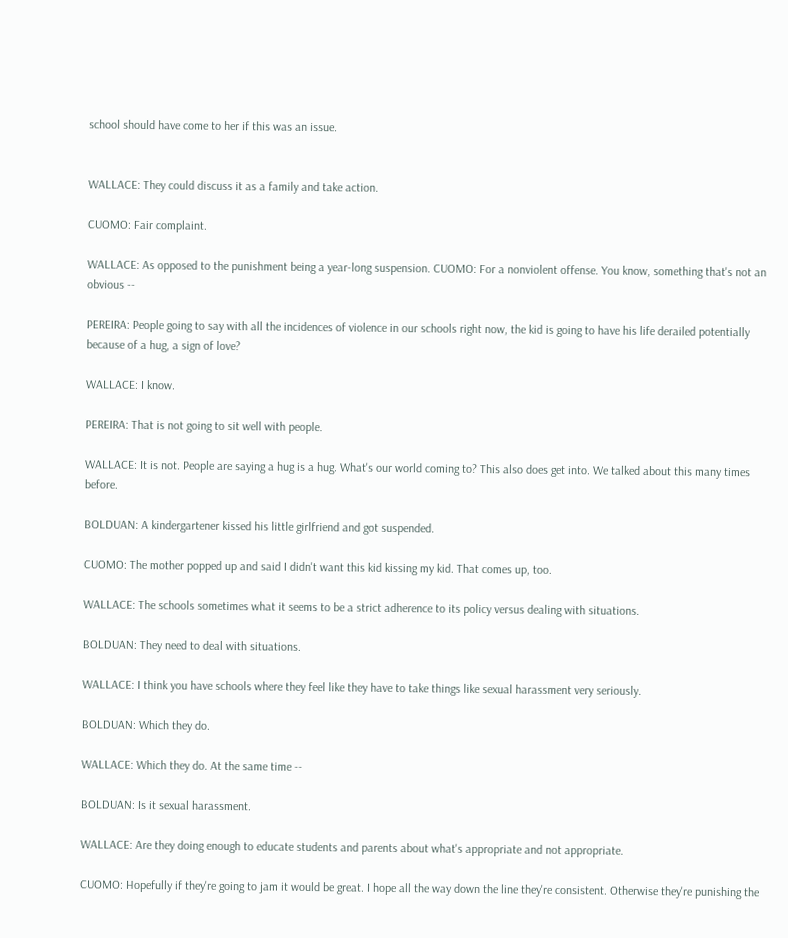school should have come to her if this was an issue.


WALLACE: They could discuss it as a family and take action.

CUOMO: Fair complaint.

WALLACE: As opposed to the punishment being a year-long suspension. CUOMO: For a nonviolent offense. You know, something that's not an obvious --

PEREIRA: People going to say with all the incidences of violence in our schools right now, the kid is going to have his life derailed potentially because of a hug, a sign of love?

WALLACE: I know.

PEREIRA: That is not going to sit well with people.

WALLACE: It is not. People are saying a hug is a hug. What's our world coming to? This also does get into. We talked about this many times before.

BOLDUAN: A kindergartener kissed his little girlfriend and got suspended.

CUOMO: The mother popped up and said I didn't want this kid kissing my kid. That comes up, too.

WALLACE: The schools sometimes what it seems to be a strict adherence to its policy versus dealing with situations.

BOLDUAN: They need to deal with situations.

WALLACE: I think you have schools where they feel like they have to take things like sexual harassment very seriously.

BOLDUAN: Which they do.

WALLACE: Which they do. At the same time --

BOLDUAN: Is it sexual harassment.

WALLACE: Are they doing enough to educate students and parents about what's appropriate and not appropriate.

CUOMO: Hopefully if they're going to jam it would be great. I hope all the way down the line they're consistent. Otherwise they're punishing the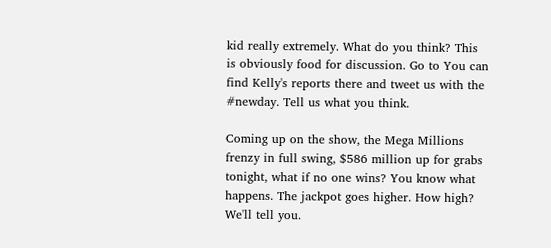kid really extremely. What do you think? This is obviously food for discussion. Go to You can find Kelly's reports there and tweet us with the #newday. Tell us what you think.

Coming up on the show, the Mega Millions frenzy in full swing, $586 million up for grabs tonight, what if no one wins? You know what happens. The jackpot goes higher. How high? We'll tell you.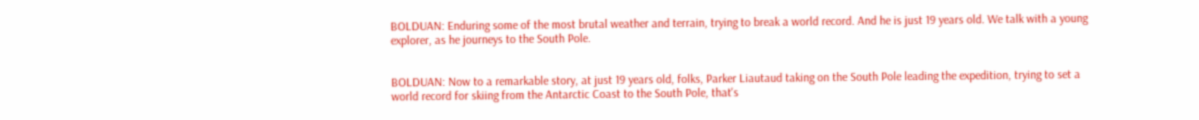BOLDUAN: Enduring some of the most brutal weather and terrain, trying to break a world record. And he is just 19 years old. We talk with a young explorer, as he journeys to the South Pole.


BOLDUAN: Now to a remarkable story, at just 19 years old, folks, Parker Liautaud taking on the South Pole leading the expedition, trying to set a world record for skiing from the Antarctic Coast to the South Pole, that's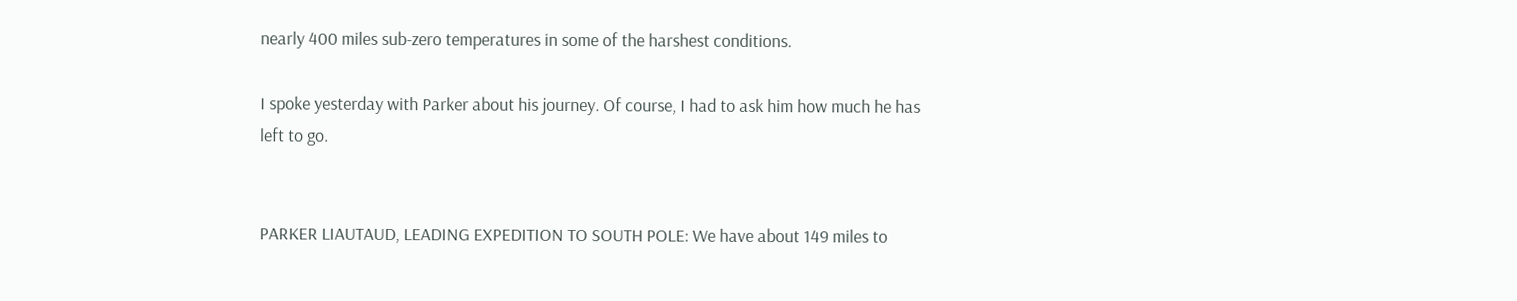nearly 400 miles sub-zero temperatures in some of the harshest conditions.

I spoke yesterday with Parker about his journey. Of course, I had to ask him how much he has left to go.


PARKER LIAUTAUD, LEADING EXPEDITION TO SOUTH POLE: We have about 149 miles to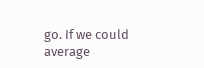go. If we could average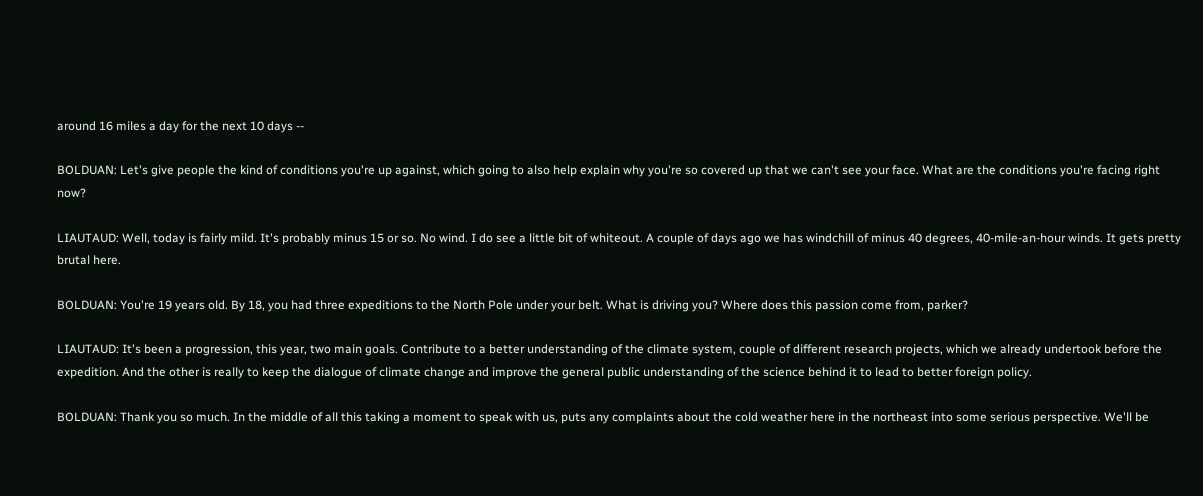around 16 miles a day for the next 10 days --

BOLDUAN: Let's give people the kind of conditions you're up against, which going to also help explain why you're so covered up that we can't see your face. What are the conditions you're facing right now?

LIAUTAUD: Well, today is fairly mild. It's probably minus 15 or so. No wind. I do see a little bit of whiteout. A couple of days ago we has windchill of minus 40 degrees, 40-mile-an-hour winds. It gets pretty brutal here.

BOLDUAN: You're 19 years old. By 18, you had three expeditions to the North Pole under your belt. What is driving you? Where does this passion come from, parker?

LIAUTAUD: It's been a progression, this year, two main goals. Contribute to a better understanding of the climate system, couple of different research projects, which we already undertook before the expedition. And the other is really to keep the dialogue of climate change and improve the general public understanding of the science behind it to lead to better foreign policy.

BOLDUAN: Thank you so much. In the middle of all this taking a moment to speak with us, puts any complaints about the cold weather here in the northeast into some serious perspective. We'll be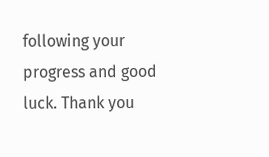following your progress and good luck. Thank you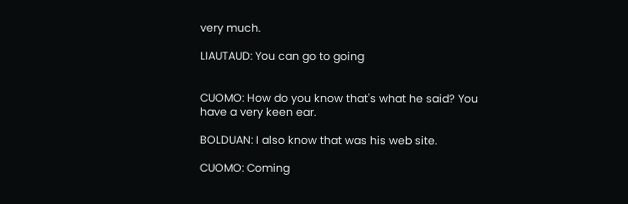very much.

LIAUTAUD: You can go to going


CUOMO: How do you know that's what he said? You have a very keen ear.

BOLDUAN: I also know that was his web site.

CUOMO: Coming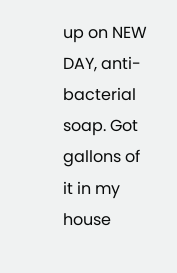up on NEW DAY, anti-bacterial soap. Got gallons of it in my house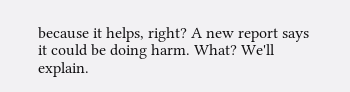because it helps, right? A new report says it could be doing harm. What? We'll explain.